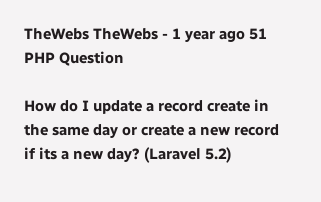TheWebs TheWebs - 1 year ago 51
PHP Question

How do I update a record create in the same day or create a new record if its a new day? (Laravel 5.2)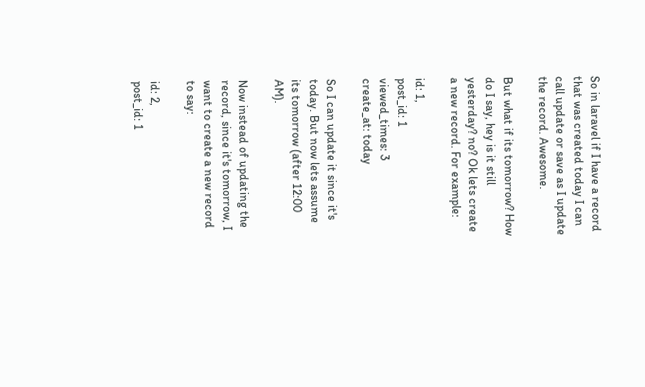So in laravel if I have a record that was created today I can call update or save as I update the record. Awesome.

But what if its tomorrow? How do I say, hey is it still yesterday? no? Ok lets create a new record. For example:

id: 1,
post_id: 1
viewed_times: 3
create_at: today

So I can update it since it's today. But now lets assume its tomorrow (after 12:00 AM).

Now instead of updating the record, since it's tomorrow, I want to create a new record to say:

id: 2,
post_id: 1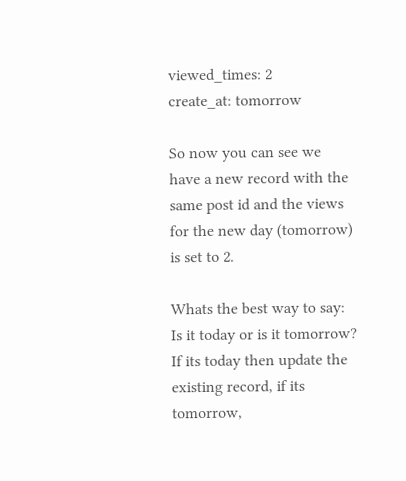viewed_times: 2
create_at: tomorrow

So now you can see we have a new record with the same post id and the views for the new day (tomorrow) is set to 2.

Whats the best way to say: Is it today or is it tomorrow? If its today then update the existing record, if its tomorrow,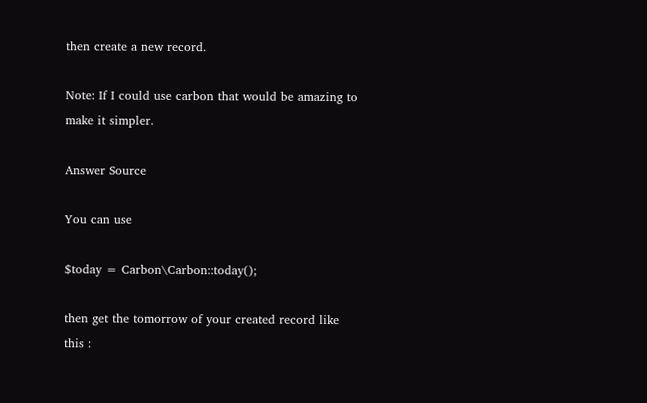then create a new record.

Note: If I could use carbon that would be amazing to make it simpler.

Answer Source

You can use

$today = Carbon\Carbon::today();

then get the tomorrow of your created record like this :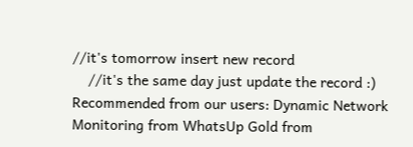//it's tomorrow insert new record
    //it's the same day just update the record :)
Recommended from our users: Dynamic Network Monitoring from WhatsUp Gold from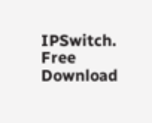IPSwitch. Free Download